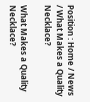Position : Home / News / What Makes a Quality Necklace?

What Makes a Quality Necklace?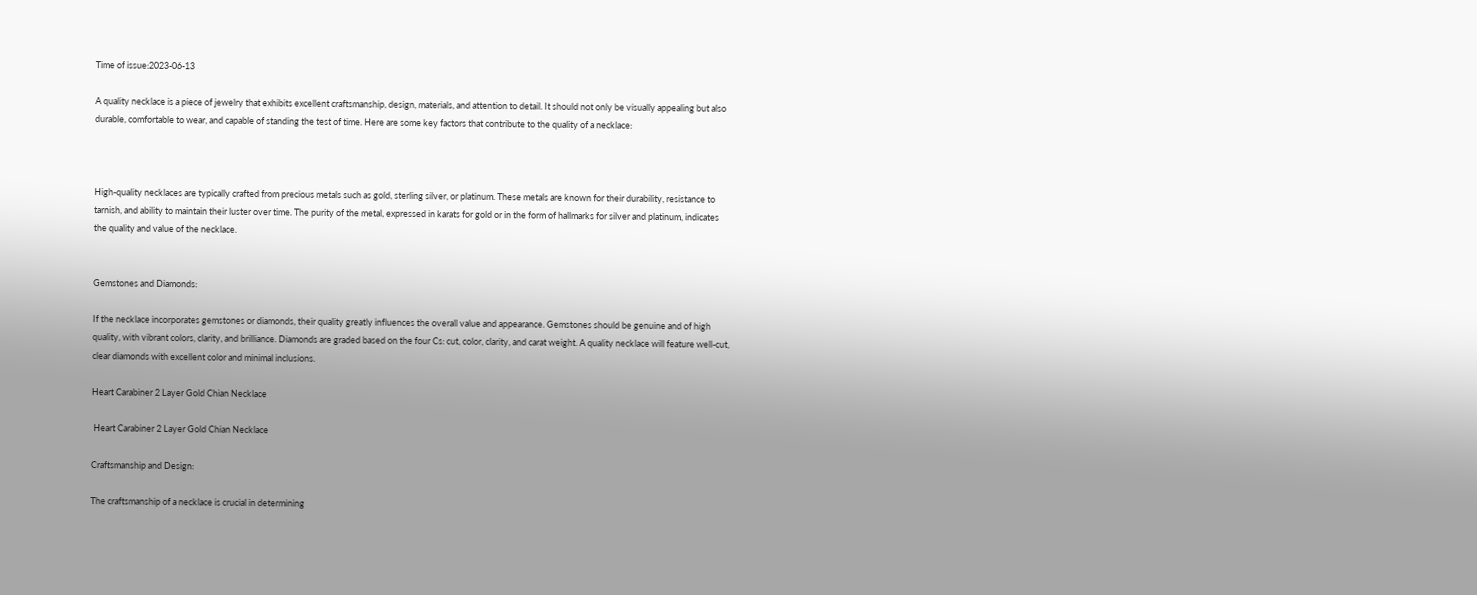Time of issue:2023-06-13

A quality necklace is a piece of jewelry that exhibits excellent craftsmanship, design, materials, and attention to detail. It should not only be visually appealing but also durable, comfortable to wear, and capable of standing the test of time. Here are some key factors that contribute to the quality of a necklace:



High-quality necklaces are typically crafted from precious metals such as gold, sterling silver, or platinum. These metals are known for their durability, resistance to tarnish, and ability to maintain their luster over time. The purity of the metal, expressed in karats for gold or in the form of hallmarks for silver and platinum, indicates the quality and value of the necklace.


Gemstones and Diamonds:

If the necklace incorporates gemstones or diamonds, their quality greatly influences the overall value and appearance. Gemstones should be genuine and of high quality, with vibrant colors, clarity, and brilliance. Diamonds are graded based on the four Cs: cut, color, clarity, and carat weight. A quality necklace will feature well-cut, clear diamonds with excellent color and minimal inclusions.

Heart Carabiner 2 Layer Gold Chian Necklace

 Heart Carabiner 2 Layer Gold Chian Necklace

Craftsmanship and Design:

The craftsmanship of a necklace is crucial in determining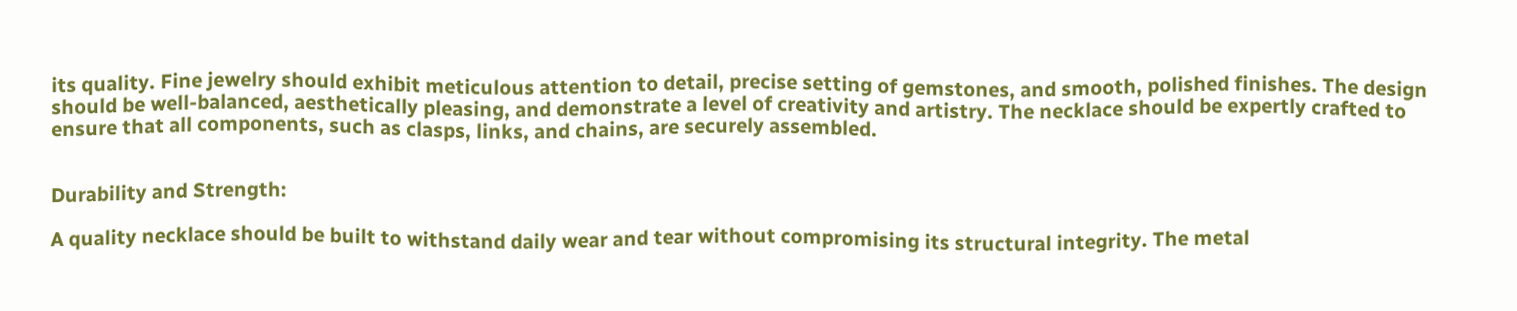its quality. Fine jewelry should exhibit meticulous attention to detail, precise setting of gemstones, and smooth, polished finishes. The design should be well-balanced, aesthetically pleasing, and demonstrate a level of creativity and artistry. The necklace should be expertly crafted to ensure that all components, such as clasps, links, and chains, are securely assembled.


Durability and Strength:

A quality necklace should be built to withstand daily wear and tear without compromising its structural integrity. The metal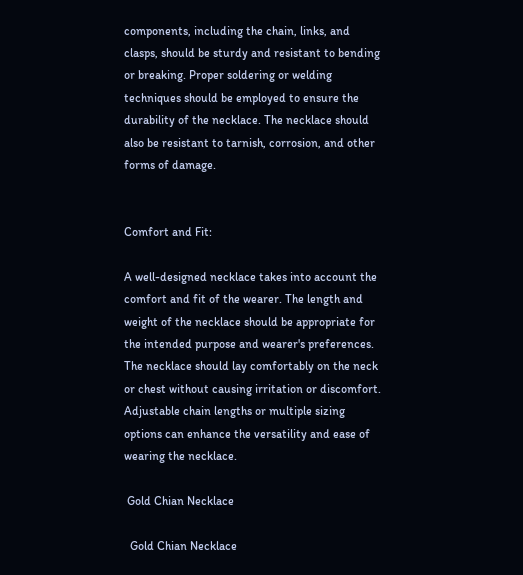components, including the chain, links, and clasps, should be sturdy and resistant to bending or breaking. Proper soldering or welding techniques should be employed to ensure the durability of the necklace. The necklace should also be resistant to tarnish, corrosion, and other forms of damage.


Comfort and Fit:

A well-designed necklace takes into account the comfort and fit of the wearer. The length and weight of the necklace should be appropriate for the intended purpose and wearer's preferences. The necklace should lay comfortably on the neck or chest without causing irritation or discomfort. Adjustable chain lengths or multiple sizing options can enhance the versatility and ease of wearing the necklace.

 Gold Chian Necklace

  Gold Chian Necklace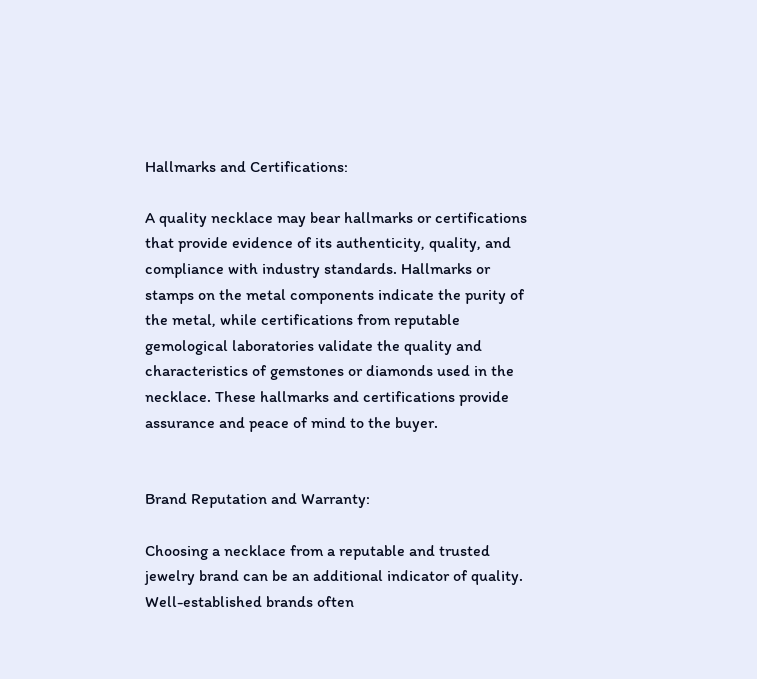Hallmarks and Certifications:

A quality necklace may bear hallmarks or certifications that provide evidence of its authenticity, quality, and compliance with industry standards. Hallmarks or stamps on the metal components indicate the purity of the metal, while certifications from reputable gemological laboratories validate the quality and characteristics of gemstones or diamonds used in the necklace. These hallmarks and certifications provide assurance and peace of mind to the buyer.


Brand Reputation and Warranty:

Choosing a necklace from a reputable and trusted jewelry brand can be an additional indicator of quality. Well-established brands often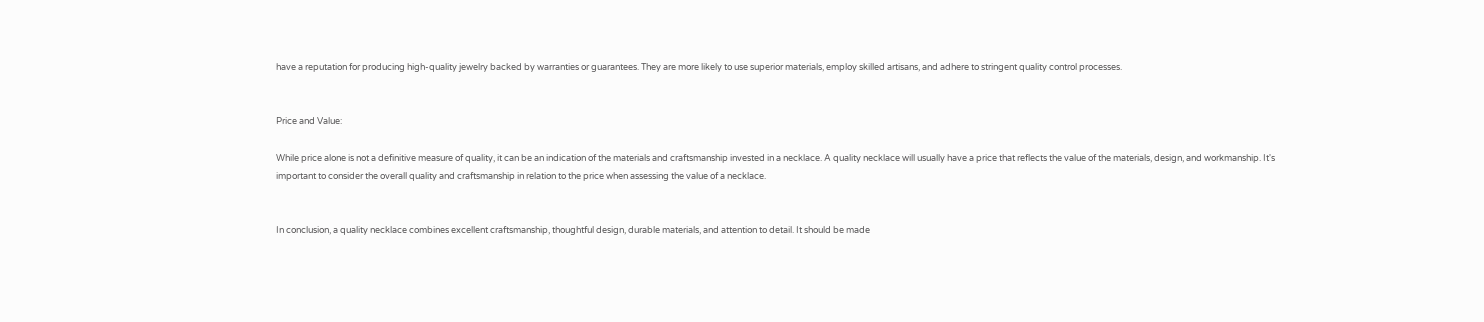have a reputation for producing high-quality jewelry backed by warranties or guarantees. They are more likely to use superior materials, employ skilled artisans, and adhere to stringent quality control processes.


Price and Value:

While price alone is not a definitive measure of quality, it can be an indication of the materials and craftsmanship invested in a necklace. A quality necklace will usually have a price that reflects the value of the materials, design, and workmanship. It's important to consider the overall quality and craftsmanship in relation to the price when assessing the value of a necklace.


In conclusion, a quality necklace combines excellent craftsmanship, thoughtful design, durable materials, and attention to detail. It should be made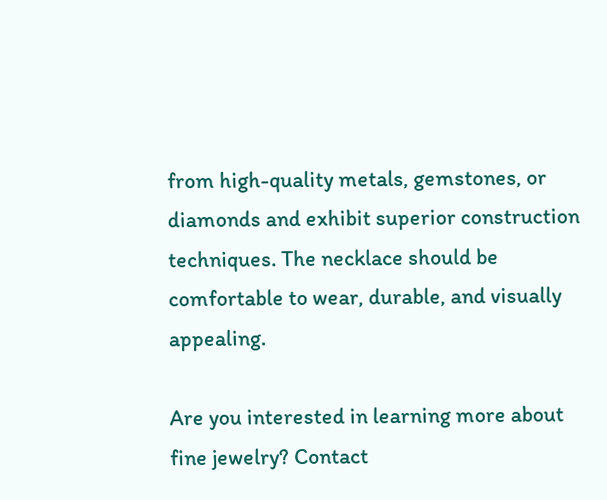from high-quality metals, gemstones, or diamonds and exhibit superior construction techniques. The necklace should be comfortable to wear, durable, and visually appealing.

Are you interested in learning more about fine jewelry? Contact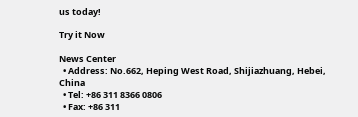us today!

Try it Now

News Center
  • Address: No.662, Heping West Road, Shijiazhuang, Hebei, China
  • Tel: +86 311 8366 0806
  • Fax: +86 311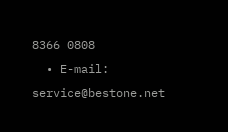8366 0808
  • E-mail: service@bestone.net